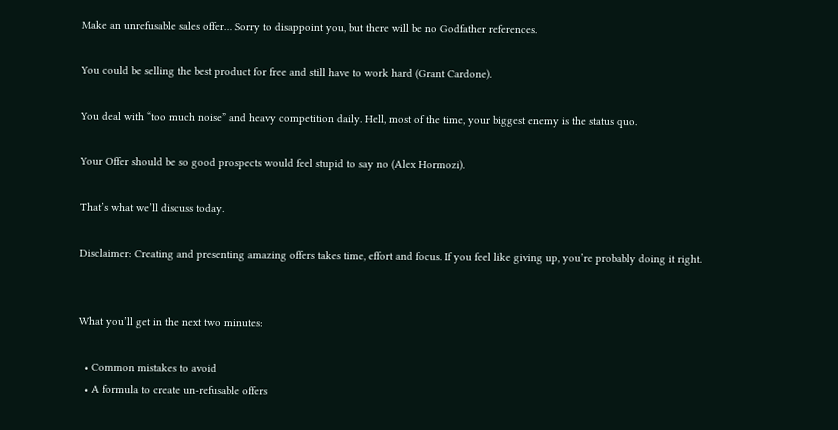Make an unrefusable sales offer… Sorry to disappoint you, but there will be no Godfather references.

You could be selling the best product for free and still have to work hard (Grant Cardone).

You deal with “too much noise” and heavy competition daily. Hell, most of the time, your biggest enemy is the status quo.

Your Offer should be so good prospects would feel stupid to say no (Alex Hormozi).

That’s what we’ll discuss today.

Disclaimer: Creating and presenting amazing offers takes time, effort and focus. If you feel like giving up, you’re probably doing it right.


What you’ll get in the next two minutes:

  • Common mistakes to avoid
  • A formula to create un-refusable offers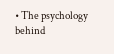• The psychology behind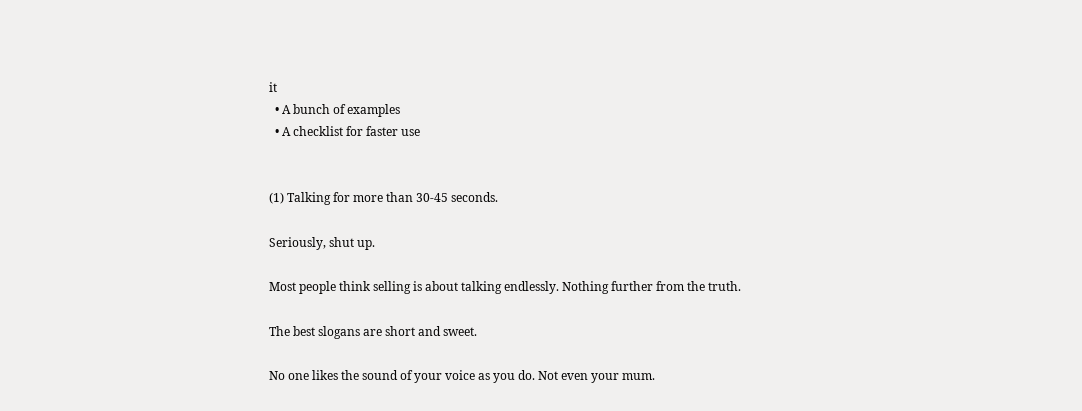it
  • A bunch of examples
  • A checklist for faster use


(1) Talking for more than 30-45 seconds.

Seriously, shut up.

Most people think selling is about talking endlessly. Nothing further from the truth.

The best slogans are short and sweet.

No one likes the sound of your voice as you do. Not even your mum.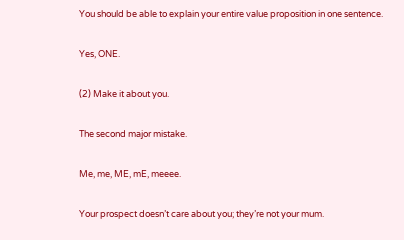You should be able to explain your entire value proposition in one sentence.

Yes, ONE.

(2) Make it about you.

The second major mistake.

Me, me, ME, mE, meeee.

Your prospect doesn’t care about you; they’re not your mum.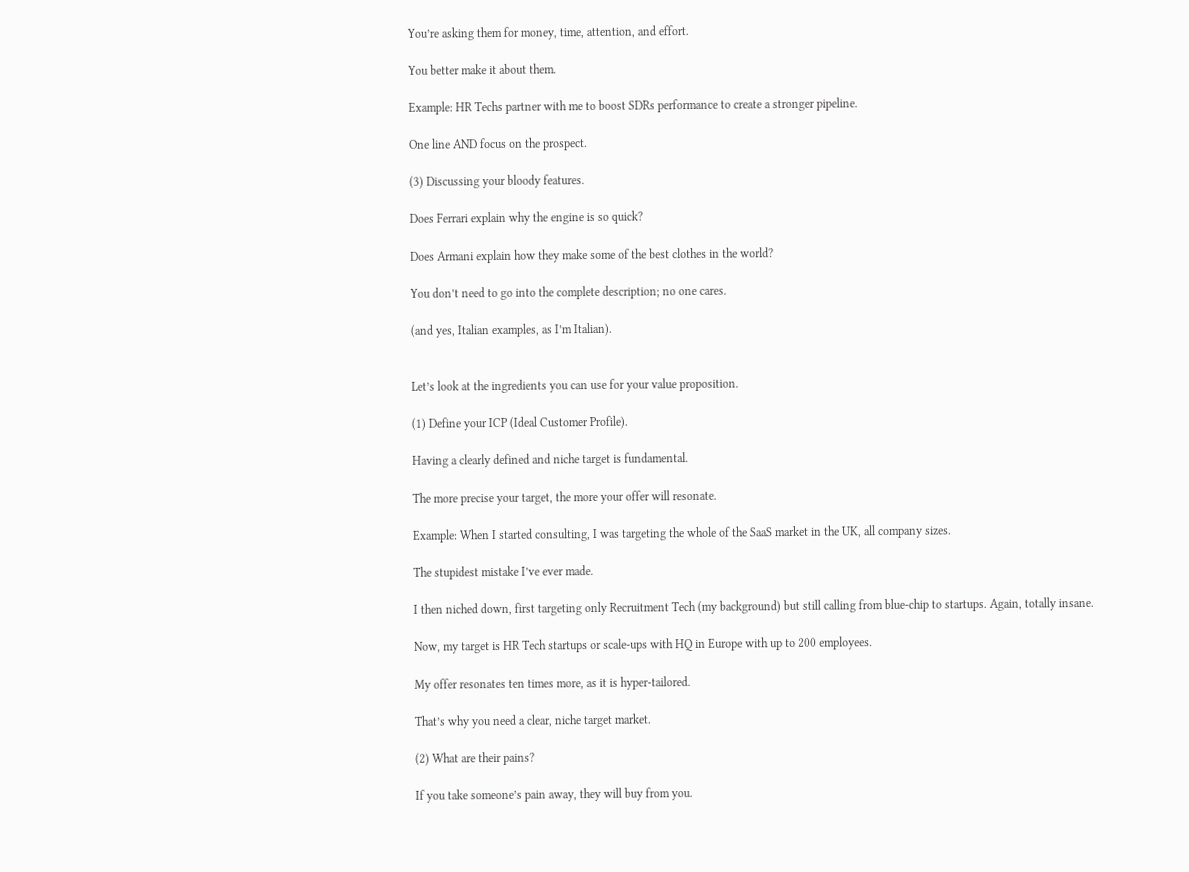You’re asking them for money, time, attention, and effort.

You better make it about them.

Example: HR Techs partner with me to boost SDRs performance to create a stronger pipeline.

One line AND focus on the prospect.

(3) Discussing your bloody features.

Does Ferrari explain why the engine is so quick?

Does Armani explain how they make some of the best clothes in the world?

You don’t need to go into the complete description; no one cares.

(and yes, Italian examples, as I’m Italian).


Let’s look at the ingredients you can use for your value proposition.

(1) Define your ICP (Ideal Customer Profile).

Having a clearly defined and niche target is fundamental.

The more precise your target, the more your offer will resonate.

Example: When I started consulting, I was targeting the whole of the SaaS market in the UK, all company sizes.

The stupidest mistake I’ve ever made.

I then niched down, first targeting only Recruitment Tech (my background) but still calling from blue-chip to startups. Again, totally insane.

Now, my target is HR Tech startups or scale-ups with HQ in Europe with up to 200 employees.

My offer resonates ten times more, as it is hyper-tailored.

That’s why you need a clear, niche target market.

(2) What are their pains?

If you take someone’s pain away, they will buy from you.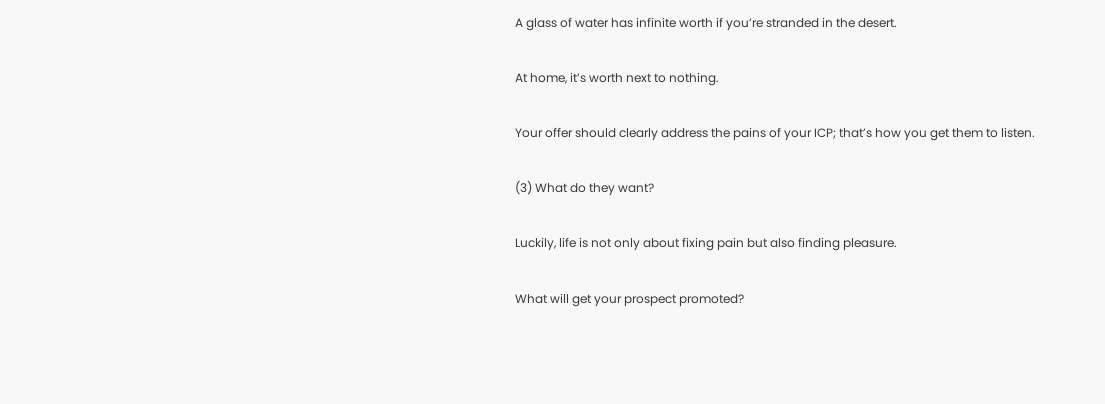A glass of water has infinite worth if you’re stranded in the desert.

At home, it’s worth next to nothing.

Your offer should clearly address the pains of your ICP; that’s how you get them to listen.

(3) What do they want?

Luckily, life is not only about fixing pain but also finding pleasure.

What will get your prospect promoted?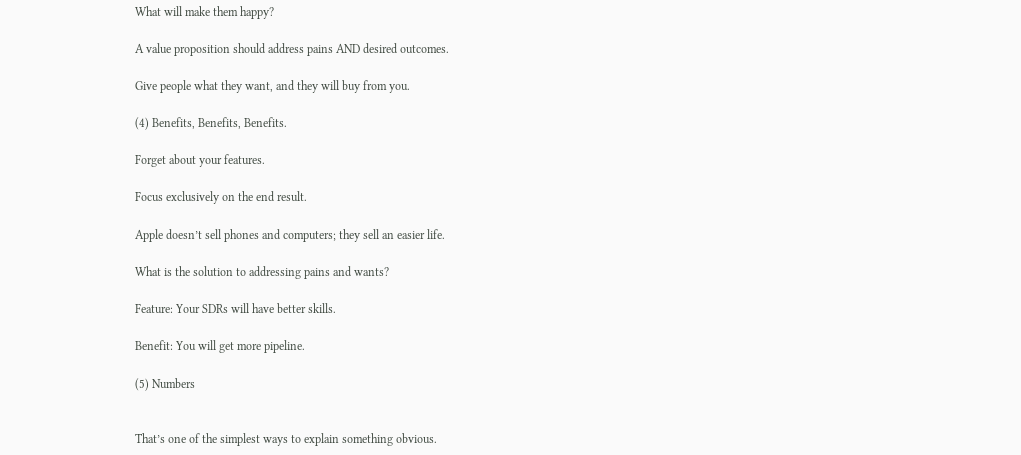What will make them happy?

A value proposition should address pains AND desired outcomes.

Give people what they want, and they will buy from you.

(4) Benefits, Benefits, Benefits.

Forget about your features.

Focus exclusively on the end result.

Apple doesn’t sell phones and computers; they sell an easier life.

What is the solution to addressing pains and wants?

Feature: Your SDRs will have better skills.

Benefit: You will get more pipeline.

(5) Numbers


That’s one of the simplest ways to explain something obvious.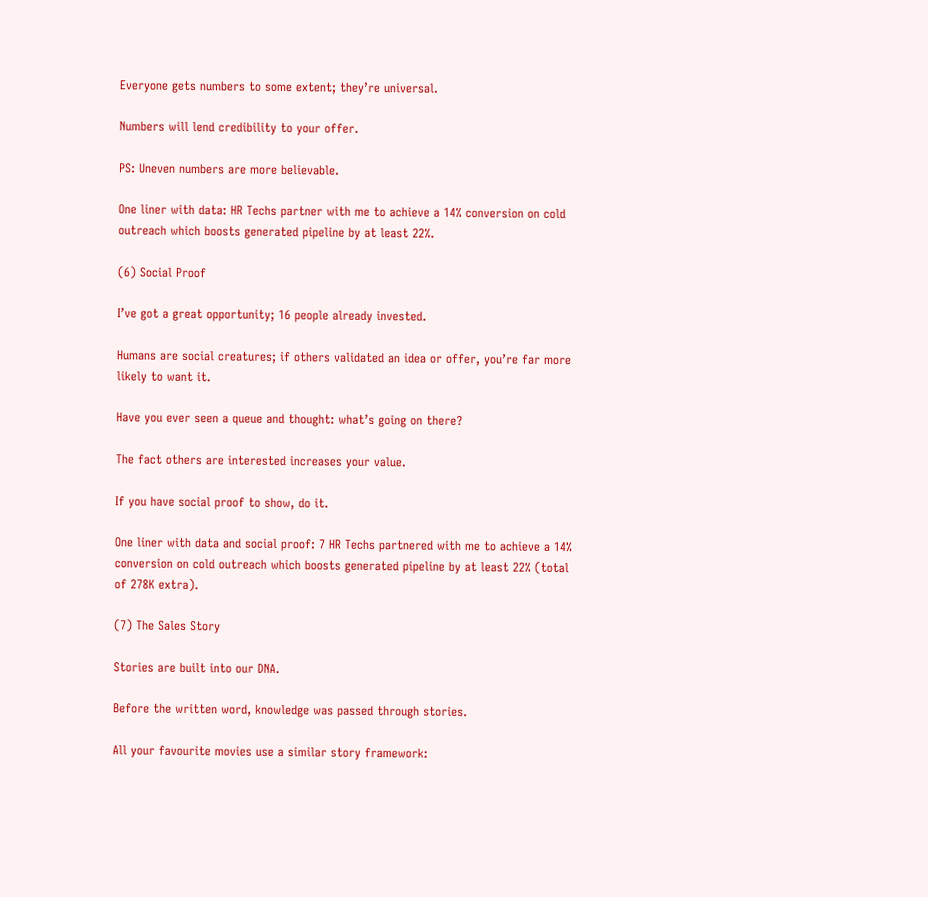Everyone gets numbers to some extent; they’re universal.

Numbers will lend credibility to your offer.

PS: Uneven numbers are more believable.

One liner with data: HR Techs partner with me to achieve a 14% conversion on cold outreach which boosts generated pipeline by at least 22%.

(6) Social Proof

I’ve got a great opportunity; 16 people already invested.

Humans are social creatures; if others validated an idea or offer, you’re far more likely to want it.

Have you ever seen a queue and thought: what’s going on there?

The fact others are interested increases your value.

If you have social proof to show, do it.

One liner with data and social proof: 7 HR Techs partnered with me to achieve a 14% conversion on cold outreach which boosts generated pipeline by at least 22% (total of 278K extra).

(7) The Sales Story

Stories are built into our DNA.

Before the written word, knowledge was passed through stories.

All your favourite movies use a similar story framework: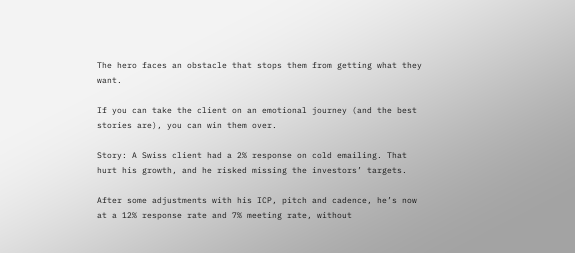The hero faces an obstacle that stops them from getting what they want.

If you can take the client on an emotional journey (and the best stories are), you can win them over.

Story: A Swiss client had a 2% response on cold emailing. That hurt his growth, and he risked missing the investors’ targets.

After some adjustments with his ICP, pitch and cadence, he’s now at a 12% response rate and 7% meeting rate, without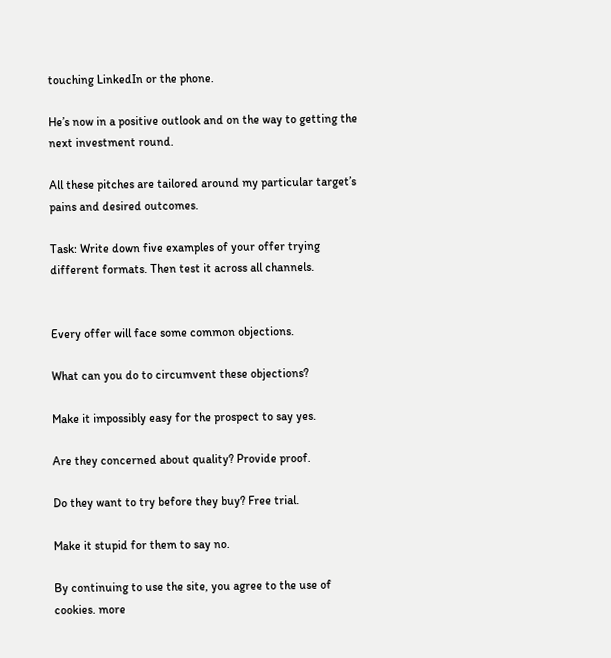touching LinkedIn or the phone.

He’s now in a positive outlook and on the way to getting the next investment round.

All these pitches are tailored around my particular target’s pains and desired outcomes.

Task: Write down five examples of your offer trying different formats. Then test it across all channels.


Every offer will face some common objections.

What can you do to circumvent these objections?

Make it impossibly easy for the prospect to say yes.

Are they concerned about quality? Provide proof.

Do they want to try before they buy? Free trial.

Make it stupid for them to say no.

By continuing to use the site, you agree to the use of cookies. more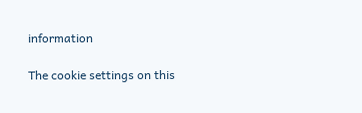information

The cookie settings on this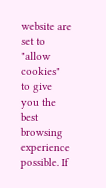website are set to "allow cookies" to give you the best browsing experience possible. If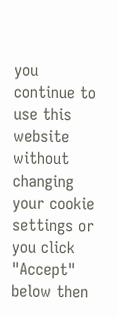you continue to use this website without changing your cookie settings or you click "Accept" below then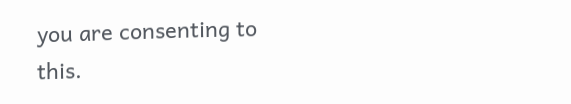you are consenting to this.